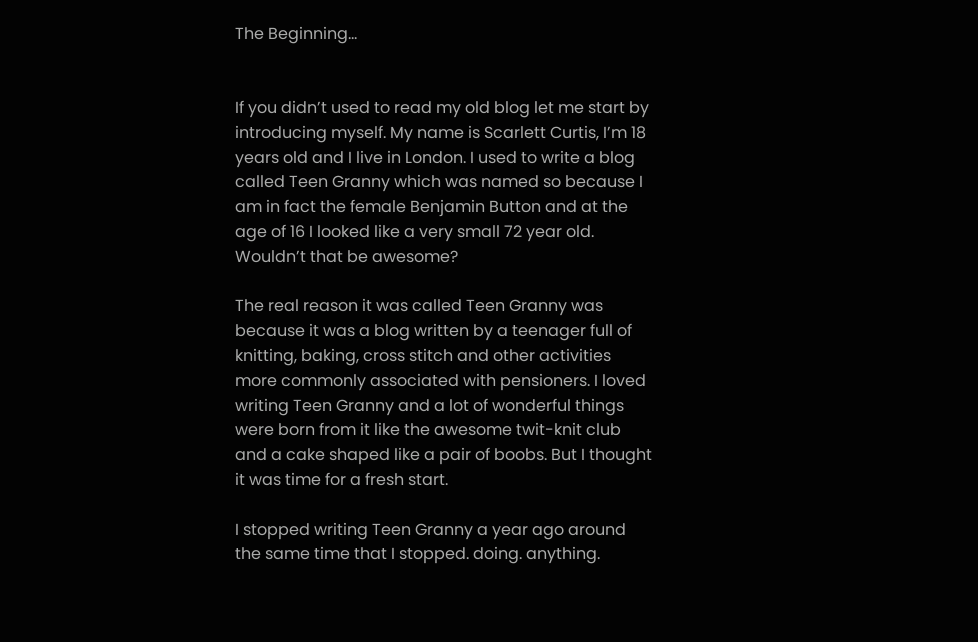The Beginning...


If you didn’t used to read my old blog let me start by introducing myself. My name is Scarlett Curtis, I’m 18 years old and I live in London. I used to write a blog called Teen Granny which was named so because I am in fact the female Benjamin Button and at the age of 16 I looked like a very small 72 year old. Wouldn’t that be awesome?

The real reason it was called Teen Granny was because it was a blog written by a teenager full of knitting, baking, cross stitch and other activities more commonly associated with pensioners. I loved writing Teen Granny and a lot of wonderful things were born from it like the awesome twit-knit club and a cake shaped like a pair of boobs. But I thought it was time for a fresh start.

I stopped writing Teen Granny a year ago around the same time that I stopped. doing. anything.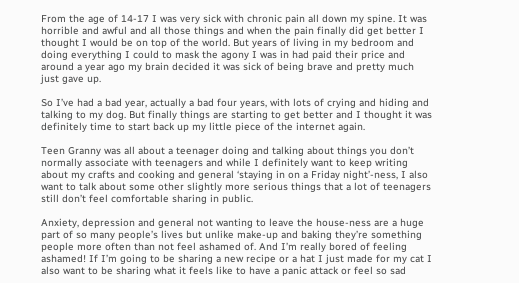From the age of 14-17 I was very sick with chronic pain all down my spine. It was horrible and awful and all those things and when the pain finally did get better I thought I would be on top of the world. But years of living in my bedroom and doing everything I could to mask the agony I was in had paid their price and around a year ago my brain decided it was sick of being brave and pretty much just gave up.

So I’ve had a bad year, actually a bad four years, with lots of crying and hiding and talking to my dog. But finally things are starting to get better and I thought it was definitely time to start back up my little piece of the internet again.

Teen Granny was all about a teenager doing and talking about things you don’t normally associate with teenagers and while I definitely want to keep writing about my crafts and cooking and general ‘staying in on a Friday night’-ness, I also want to talk about some other slightly more serious things that a lot of teenagers still don’t feel comfortable sharing in public.

Anxiety, depression and general not wanting to leave the house-ness are a huge part of so many people’s lives but unlike make-up and baking they’re something people more often than not feel ashamed of. And I’m really bored of feeling ashamed! If I’m going to be sharing a new recipe or a hat I just made for my cat I also want to be sharing what it feels like to have a panic attack or feel so sad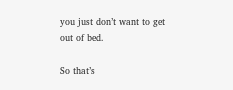you just don’t want to get out of bed.

So that’s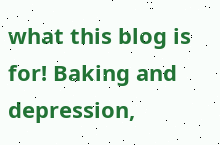what this blog is for! Baking and depression,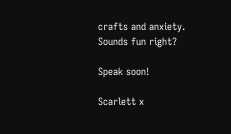crafts and anxiety. Sounds fun right?

Speak soon!

Scarlett x